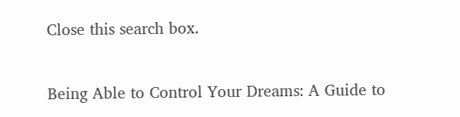Close this search box.

Being Able to Control Your Dreams: A Guide to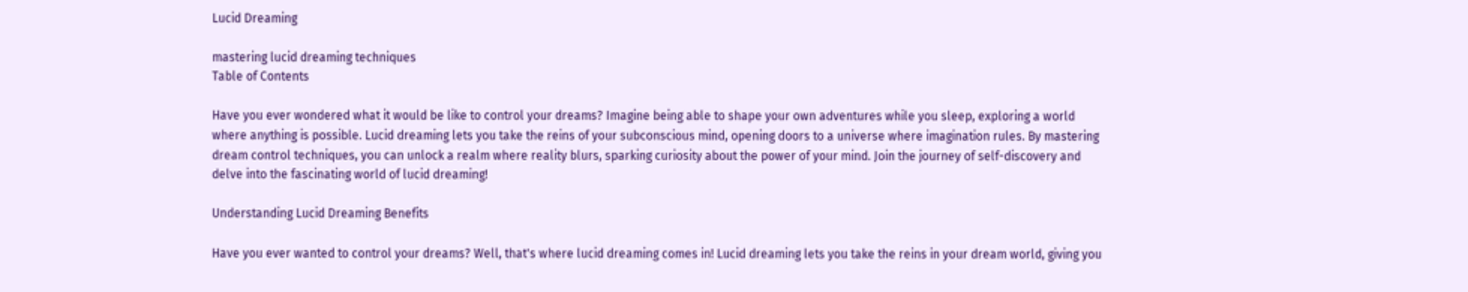Lucid Dreaming

mastering lucid dreaming techniques
Table of Contents

Have you ever wondered what it would be like to control your dreams? Imagine being able to shape your own adventures while you sleep, exploring a world where anything is possible. Lucid dreaming lets you take the reins of your subconscious mind, opening doors to a universe where imagination rules. By mastering dream control techniques, you can unlock a realm where reality blurs, sparking curiosity about the power of your mind. Join the journey of self-discovery and delve into the fascinating world of lucid dreaming!

Understanding Lucid Dreaming Benefits

Have you ever wanted to control your dreams? Well, that's where lucid dreaming comes in! Lucid dreaming lets you take the reins in your dream world, giving you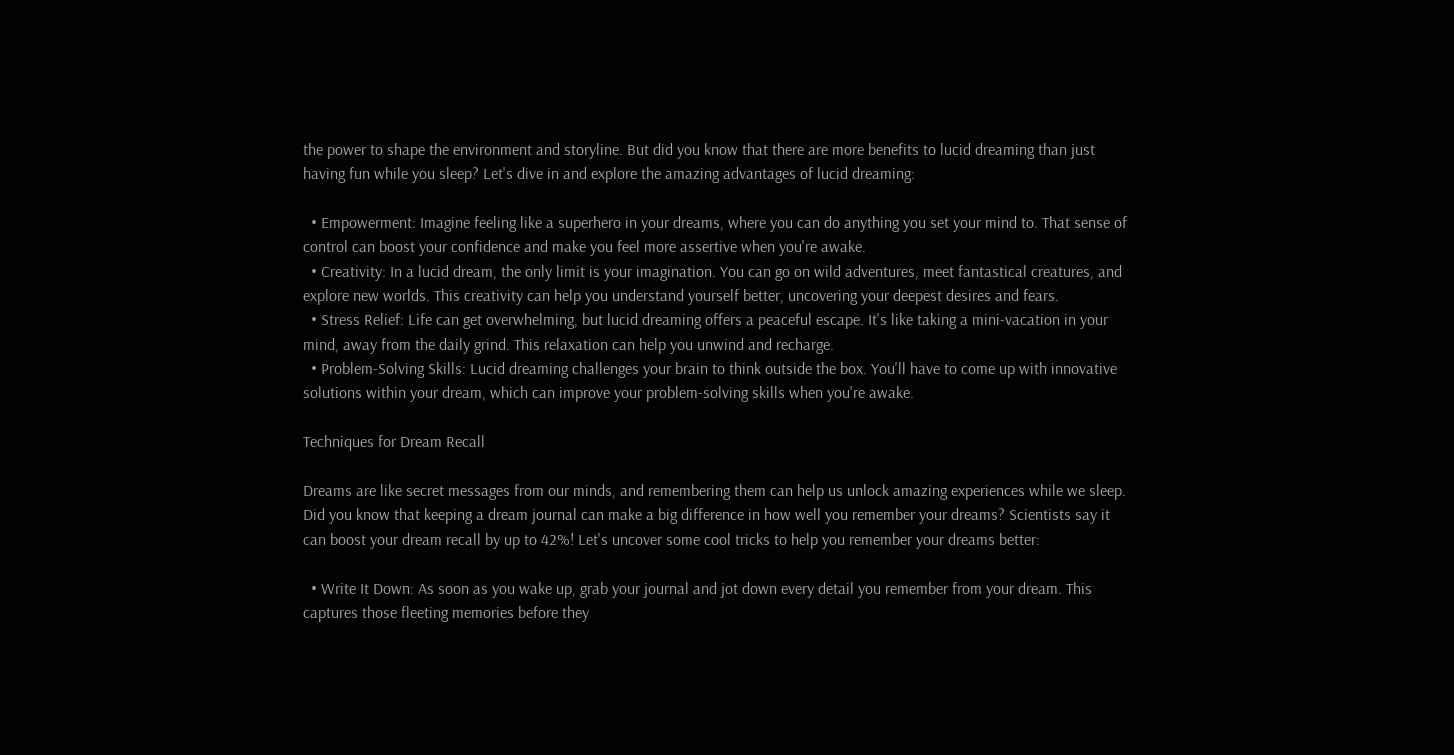the power to shape the environment and storyline. But did you know that there are more benefits to lucid dreaming than just having fun while you sleep? Let's dive in and explore the amazing advantages of lucid dreaming:

  • Empowerment: Imagine feeling like a superhero in your dreams, where you can do anything you set your mind to. That sense of control can boost your confidence and make you feel more assertive when you're awake.
  • Creativity: In a lucid dream, the only limit is your imagination. You can go on wild adventures, meet fantastical creatures, and explore new worlds. This creativity can help you understand yourself better, uncovering your deepest desires and fears.
  • Stress Relief: Life can get overwhelming, but lucid dreaming offers a peaceful escape. It's like taking a mini-vacation in your mind, away from the daily grind. This relaxation can help you unwind and recharge.
  • Problem-Solving Skills: Lucid dreaming challenges your brain to think outside the box. You'll have to come up with innovative solutions within your dream, which can improve your problem-solving skills when you're awake.

Techniques for Dream Recall

Dreams are like secret messages from our minds, and remembering them can help us unlock amazing experiences while we sleep. Did you know that keeping a dream journal can make a big difference in how well you remember your dreams? Scientists say it can boost your dream recall by up to 42%! Let's uncover some cool tricks to help you remember your dreams better:

  • Write It Down: As soon as you wake up, grab your journal and jot down every detail you remember from your dream. This captures those fleeting memories before they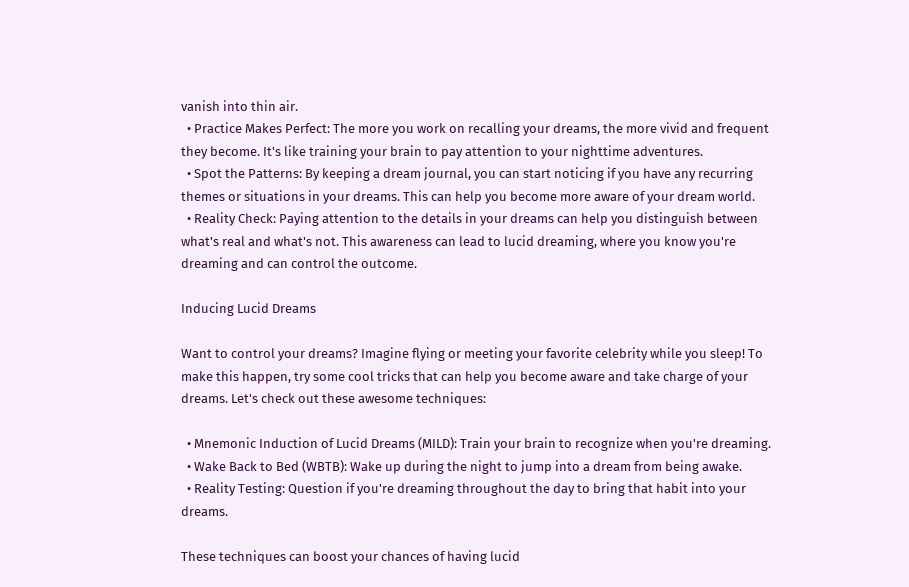vanish into thin air.
  • Practice Makes Perfect: The more you work on recalling your dreams, the more vivid and frequent they become. It's like training your brain to pay attention to your nighttime adventures.
  • Spot the Patterns: By keeping a dream journal, you can start noticing if you have any recurring themes or situations in your dreams. This can help you become more aware of your dream world.
  • Reality Check: Paying attention to the details in your dreams can help you distinguish between what's real and what's not. This awareness can lead to lucid dreaming, where you know you're dreaming and can control the outcome.

Inducing Lucid Dreams

Want to control your dreams? Imagine flying or meeting your favorite celebrity while you sleep! To make this happen, try some cool tricks that can help you become aware and take charge of your dreams. Let's check out these awesome techniques:

  • Mnemonic Induction of Lucid Dreams (MILD): Train your brain to recognize when you're dreaming.
  • Wake Back to Bed (WBTB): Wake up during the night to jump into a dream from being awake.
  • Reality Testing: Question if you're dreaming throughout the day to bring that habit into your dreams.

These techniques can boost your chances of having lucid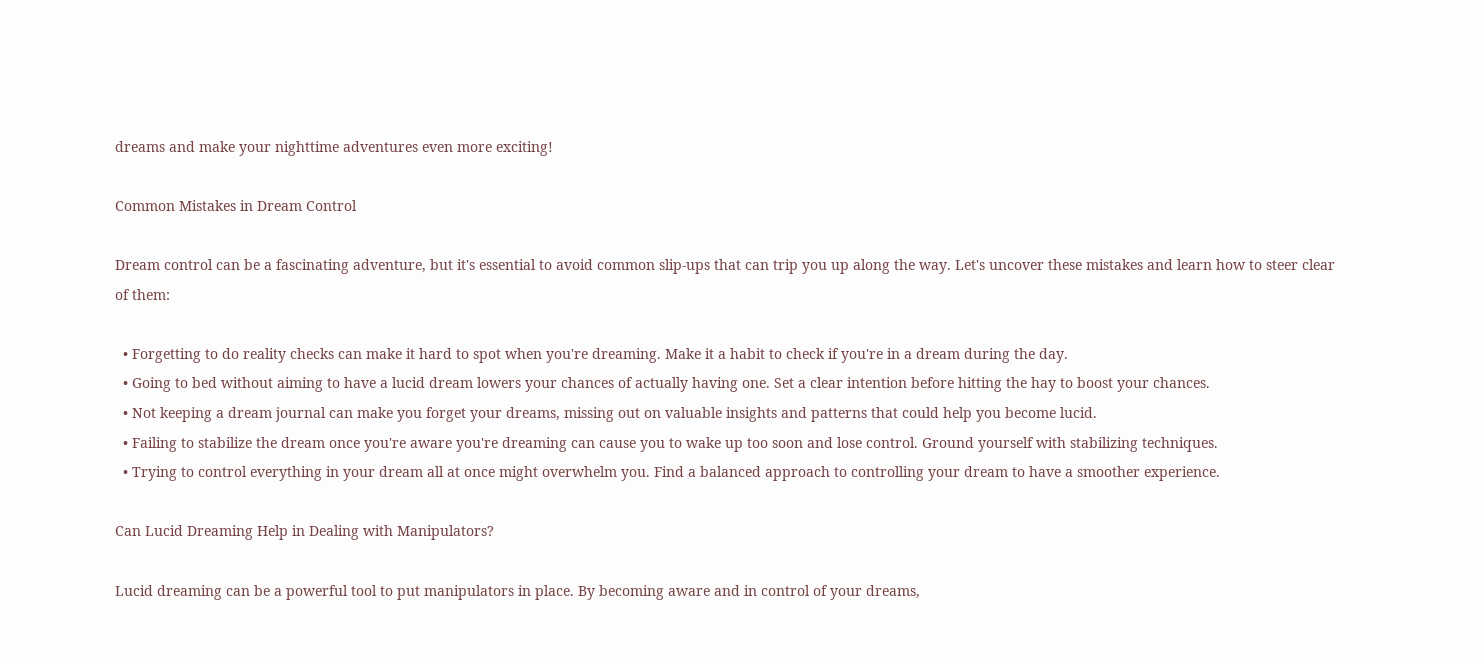dreams and make your nighttime adventures even more exciting!

Common Mistakes in Dream Control

Dream control can be a fascinating adventure, but it's essential to avoid common slip-ups that can trip you up along the way. Let's uncover these mistakes and learn how to steer clear of them:

  • Forgetting to do reality checks can make it hard to spot when you're dreaming. Make it a habit to check if you're in a dream during the day.
  • Going to bed without aiming to have a lucid dream lowers your chances of actually having one. Set a clear intention before hitting the hay to boost your chances.
  • Not keeping a dream journal can make you forget your dreams, missing out on valuable insights and patterns that could help you become lucid.
  • Failing to stabilize the dream once you're aware you're dreaming can cause you to wake up too soon and lose control. Ground yourself with stabilizing techniques.
  • Trying to control everything in your dream all at once might overwhelm you. Find a balanced approach to controlling your dream to have a smoother experience.

Can Lucid Dreaming Help in Dealing with Manipulators?

Lucid dreaming can be a powerful tool to put manipulators in place. By becoming aware and in control of your dreams,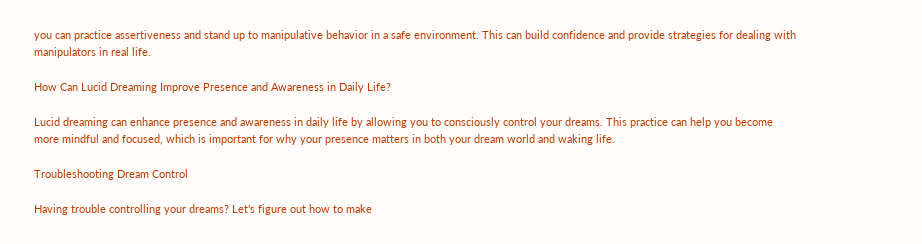you can practice assertiveness and stand up to manipulative behavior in a safe environment. This can build confidence and provide strategies for dealing with manipulators in real life.

How Can Lucid Dreaming Improve Presence and Awareness in Daily Life?

Lucid dreaming can enhance presence and awareness in daily life by allowing you to consciously control your dreams. This practice can help you become more mindful and focused, which is important for why your presence matters in both your dream world and waking life.

Troubleshooting Dream Control

Having trouble controlling your dreams? Let's figure out how to make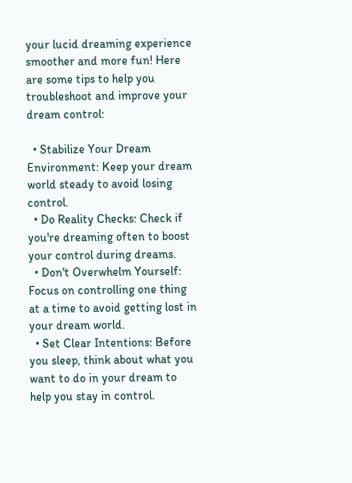your lucid dreaming experience smoother and more fun! Here are some tips to help you troubleshoot and improve your dream control:

  • Stabilize Your Dream Environment: Keep your dream world steady to avoid losing control.
  • Do Reality Checks: Check if you're dreaming often to boost your control during dreams.
  • Don't Overwhelm Yourself: Focus on controlling one thing at a time to avoid getting lost in your dream world.
  • Set Clear Intentions: Before you sleep, think about what you want to do in your dream to help you stay in control.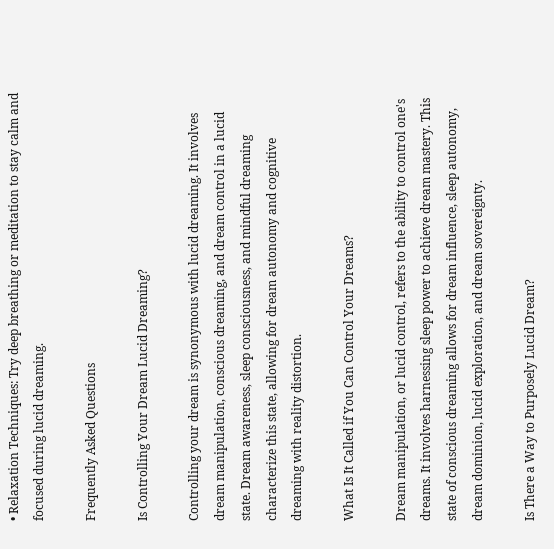• Relaxation Techniques: Try deep breathing or meditation to stay calm and focused during lucid dreaming.

Frequently Asked Questions

Is Controlling Your Dream Lucid Dreaming?

Controlling your dream is synonymous with lucid dreaming. It involves dream manipulation, conscious dreaming, and dream control in a lucid state. Dream awareness, sleep consciousness, and mindful dreaming characterize this state, allowing for dream autonomy and cognitive dreaming with reality distortion.

What Is It Called if You Can Control Your Dreams?

Dream manipulation, or lucid control, refers to the ability to control one's dreams. It involves harnessing sleep power to achieve dream mastery. This state of conscious dreaming allows for dream influence, sleep autonomy, dream dominion, lucid exploration, and dream sovereignty.

Is There a Way to Purposely Lucid Dream?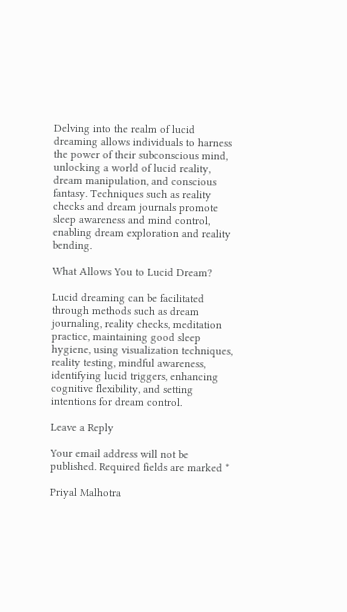Delving into the realm of lucid dreaming allows individuals to harness the power of their subconscious mind, unlocking a world of lucid reality, dream manipulation, and conscious fantasy. Techniques such as reality checks and dream journals promote sleep awareness and mind control, enabling dream exploration and reality bending.

What Allows You to Lucid Dream?

Lucid dreaming can be facilitated through methods such as dream journaling, reality checks, meditation practice, maintaining good sleep hygiene, using visualization techniques, reality testing, mindful awareness, identifying lucid triggers, enhancing cognitive flexibility, and setting intentions for dream control.

Leave a Reply

Your email address will not be published. Required fields are marked *

Priyal Malhotra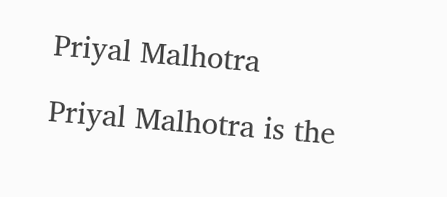Priyal Malhotra

Priyal Malhotra is the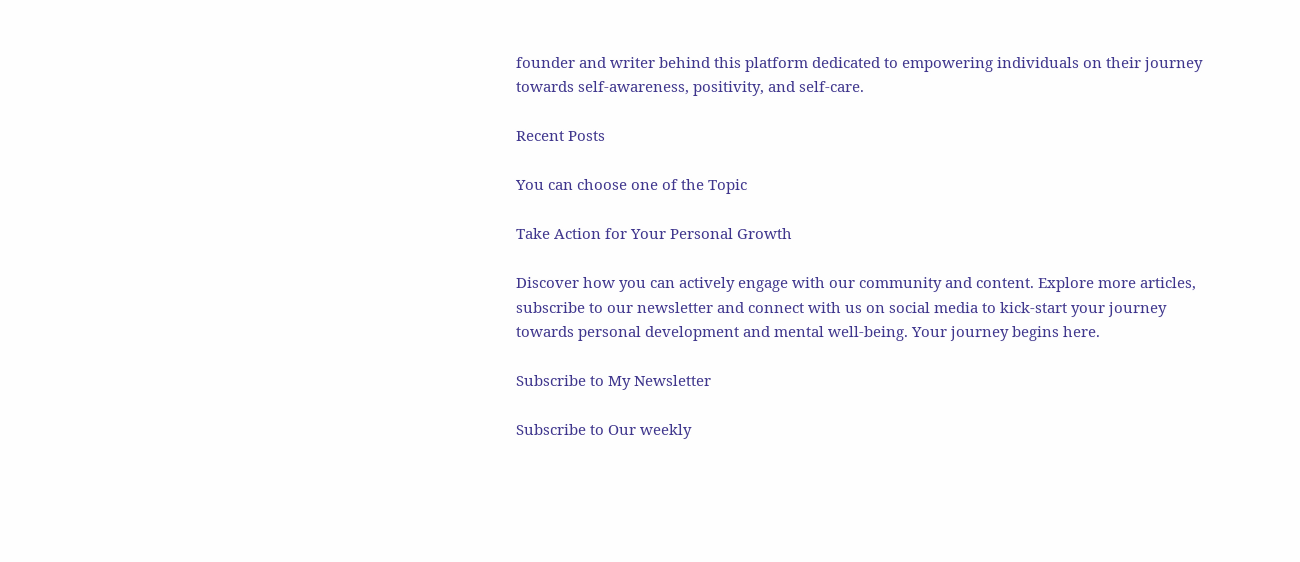founder and writer behind this platform dedicated to empowering individuals on their journey towards self-awareness, positivity, and self-care.

Recent Posts

You can choose one of the Topic

Take Action for Your Personal Growth

Discover how you can actively engage with our community and content. Explore more articles, subscribe to our newsletter and connect with us on social media to kick-start your journey towards personal development and mental well-being. Your journey begins here.

Subscribe to My Newsletter

Subscribe to Our weekly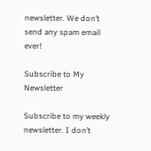newsletter. We don’t send any spam email ever!

Subscribe to My Newsletter

Subscribe to my weekly newsletter. I don’t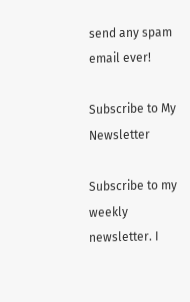send any spam email ever!

Subscribe to My Newsletter

Subscribe to my weekly newsletter. I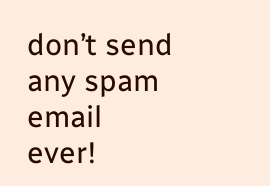don’t send any spam email ever!